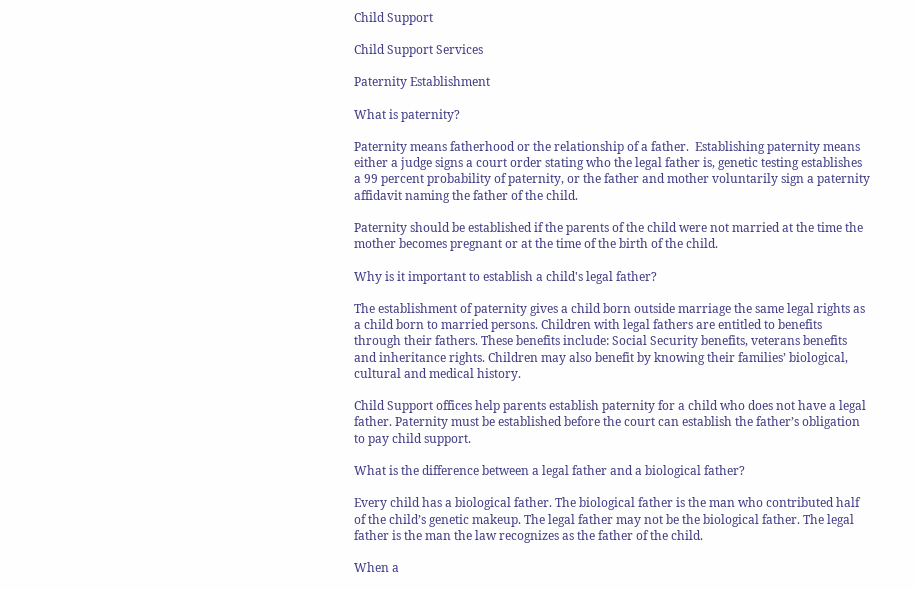Child Support

Child Support Services

Paternity Establishment

What is paternity?

Paternity means fatherhood or the relationship of a father.  Establishing paternity means either a judge signs a court order stating who the legal father is, genetic testing establishes a 99 percent probability of paternity, or the father and mother voluntarily sign a paternity affidavit naming the father of the child.

Paternity should be established if the parents of the child were not married at the time the mother becomes pregnant or at the time of the birth of the child.

Why is it important to establish a child's legal father?

The establishment of paternity gives a child born outside marriage the same legal rights as a child born to married persons. Children with legal fathers are entitled to benefits through their fathers. These benefits include: Social Security benefits, veterans benefits and inheritance rights. Children may also benefit by knowing their families’ biological, cultural and medical history.

Child Support offices help parents establish paternity for a child who does not have a legal father. Paternity must be established before the court can establish the father’s obligation to pay child support.

What is the difference between a legal father and a biological father?

Every child has a biological father. The biological father is the man who contributed half of the child’s genetic makeup. The legal father may not be the biological father. The legal father is the man the law recognizes as the father of the child.

When a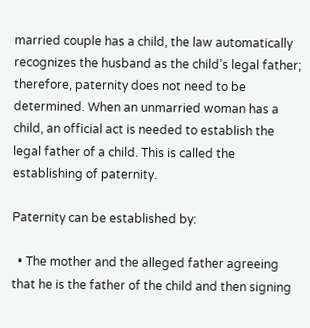married couple has a child, the law automatically recognizes the husband as the child’s legal father; therefore, paternity does not need to be determined. When an unmarried woman has a child, an official act is needed to establish the legal father of a child. This is called the establishing of paternity.

Paternity can be established by:

  • The mother and the alleged father agreeing that he is the father of the child and then signing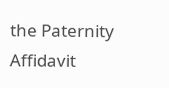the Paternity Affidavit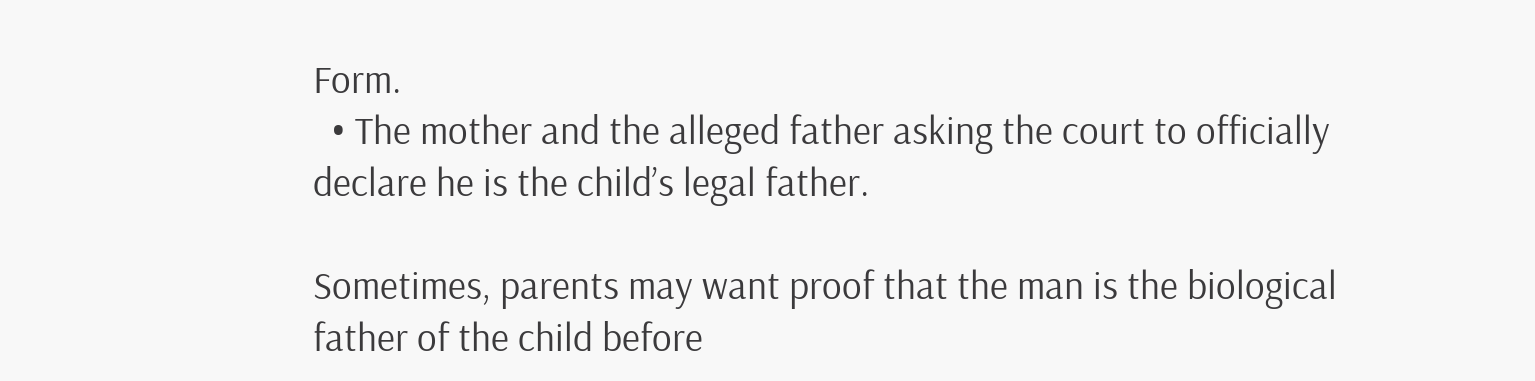Form.
  • The mother and the alleged father asking the court to officially declare he is the child’s legal father.

Sometimes, parents may want proof that the man is the biological father of the child before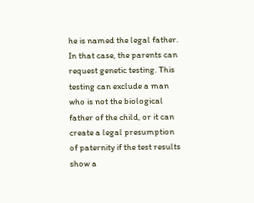he is named the legal father. In that case, the parents can request genetic testing. This testing can exclude a man who is not the biological father of the child, or it can create a legal presumption of paternity if the test results show a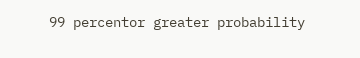99 percentor greater probability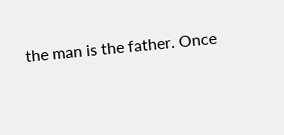the man is the father. Once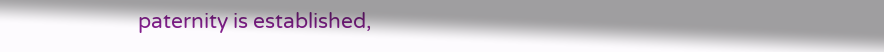paternity is established,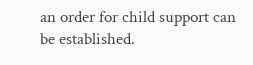an order for child support can be established.